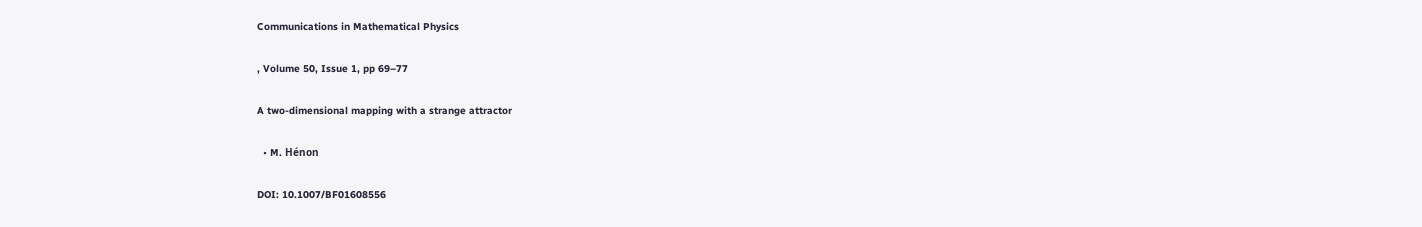Communications in Mathematical Physics

, Volume 50, Issue 1, pp 69–77

A two-dimensional mapping with a strange attractor

  • M. Hénon

DOI: 10.1007/BF01608556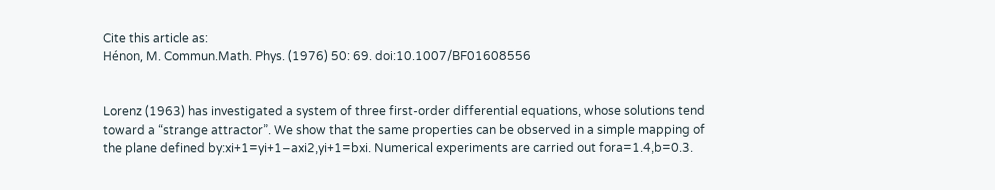Cite this article as:
Hénon, M. Commun.Math. Phys. (1976) 50: 69. doi:10.1007/BF01608556


Lorenz (1963) has investigated a system of three first-order differential equations, whose solutions tend toward a “strange attractor”. We show that the same properties can be observed in a simple mapping of the plane defined by:xi+1=yi+1−axi2,yi+1=bxi. Numerical experiments are carried out fora=1.4,b=0.3.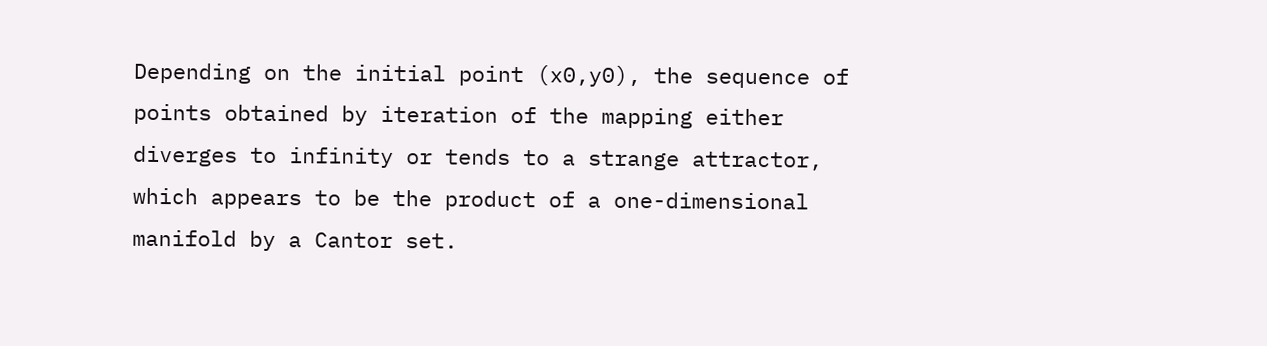Depending on the initial point (x0,y0), the sequence of points obtained by iteration of the mapping either diverges to infinity or tends to a strange attractor, which appears to be the product of a one-dimensional manifold by a Cantor set.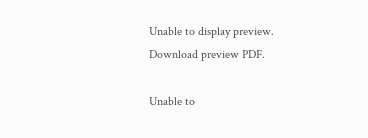Unable to display preview. Download preview PDF.

Unable to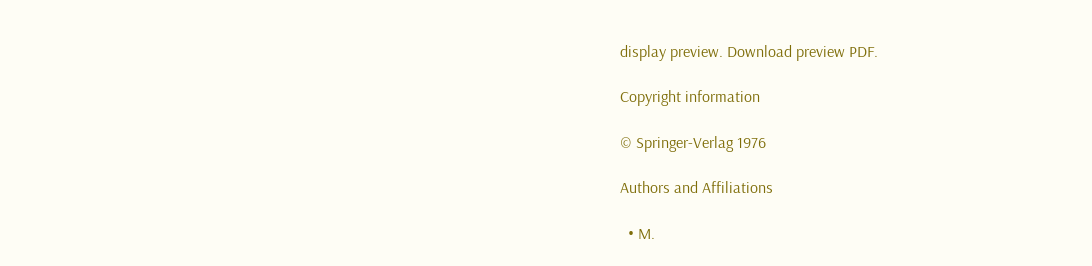display preview. Download preview PDF.

Copyright information

© Springer-Verlag 1976

Authors and Affiliations

  • M.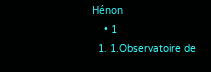Hénon
    • 1
  1. 1.Observatoire de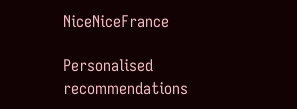NiceNiceFrance

Personalised recommendations